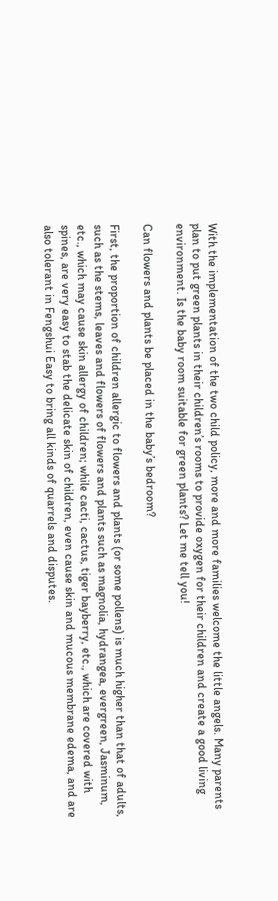With the implementation of the two child policy, more and more families welcome the little angels. Many parents plan to put green plants in their children’s rooms to provide oxygen for their children and create a good living environment. Is the baby room suitable for green plants? Let me tell you!

Can flowers and plants be placed in the baby’s bedroom?

First, the proportion of children allergic to flowers and plants (or some pollens) is much higher than that of adults, such as the stems, leaves and flowers of flowers and plants such as magnolia, hydrangea, evergreen, Jasminum, etc., which may cause skin allergy of children; while cacti, cactus, tiger bayberry, etc., which are covered with spines, are very easy to stab the delicate skin of children, even cause skin and mucous membrane edema, and are also tolerant in Fengshui Easy to bring all kinds of quarrels and disputes.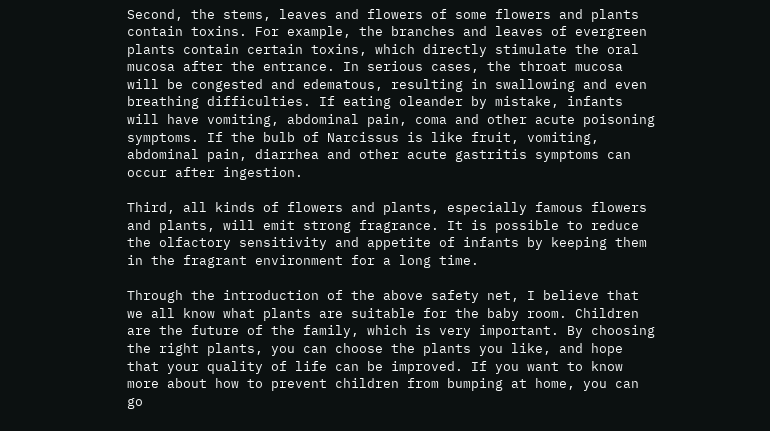Second, the stems, leaves and flowers of some flowers and plants contain toxins. For example, the branches and leaves of evergreen plants contain certain toxins, which directly stimulate the oral mucosa after the entrance. In serious cases, the throat mucosa will be congested and edematous, resulting in swallowing and even breathing difficulties. If eating oleander by mistake, infants will have vomiting, abdominal pain, coma and other acute poisoning symptoms. If the bulb of Narcissus is like fruit, vomiting, abdominal pain, diarrhea and other acute gastritis symptoms can occur after ingestion.

Third, all kinds of flowers and plants, especially famous flowers and plants, will emit strong fragrance. It is possible to reduce the olfactory sensitivity and appetite of infants by keeping them in the fragrant environment for a long time.

Through the introduction of the above safety net, I believe that we all know what plants are suitable for the baby room. Children are the future of the family, which is very important. By choosing the right plants, you can choose the plants you like, and hope that your quality of life can be improved. If you want to know more about how to prevent children from bumping at home, you can go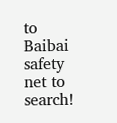to Baibai safety net to search!